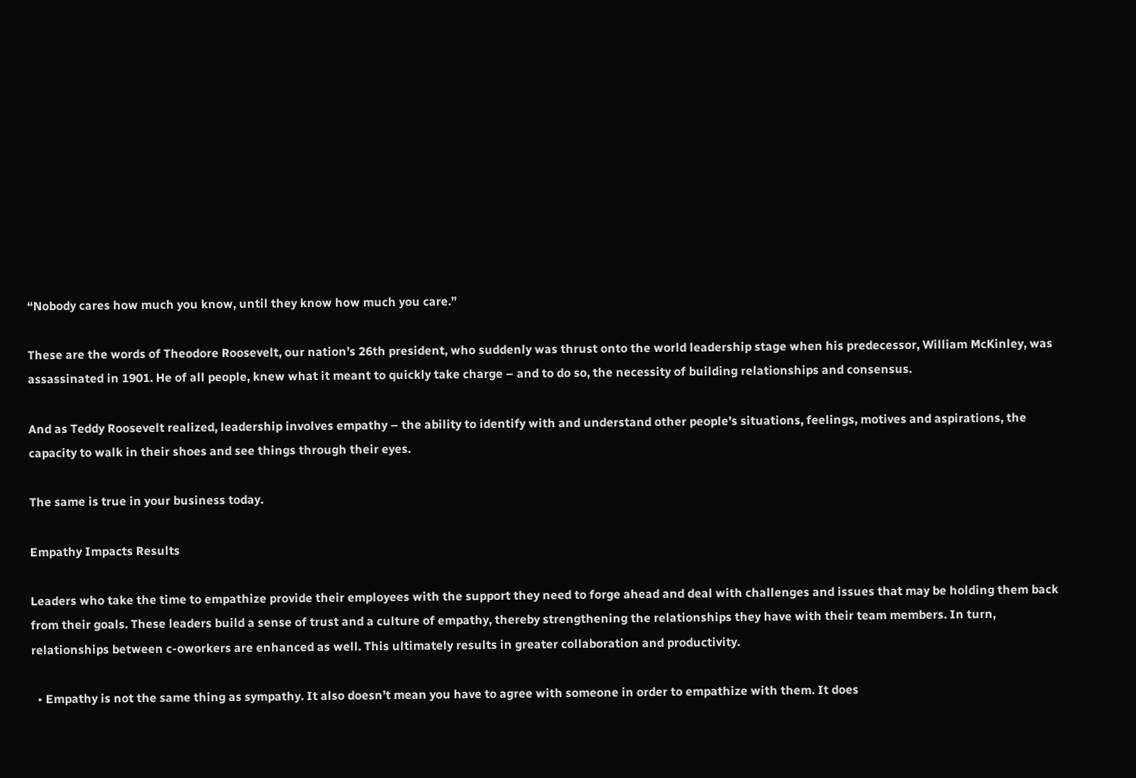“Nobody cares how much you know, until they know how much you care.”

These are the words of Theodore Roosevelt, our nation’s 26th president, who suddenly was thrust onto the world leadership stage when his predecessor, William McKinley, was assassinated in 1901. He of all people, knew what it meant to quickly take charge – and to do so, the necessity of building relationships and consensus.

And as Teddy Roosevelt realized, leadership involves empathy – the ability to identify with and understand other people’s situations, feelings, motives and aspirations, the capacity to walk in their shoes and see things through their eyes.

The same is true in your business today.

Empathy Impacts Results

Leaders who take the time to empathize provide their employees with the support they need to forge ahead and deal with challenges and issues that may be holding them back from their goals. These leaders build a sense of trust and a culture of empathy, thereby strengthening the relationships they have with their team members. In turn, relationships between c-oworkers are enhanced as well. This ultimately results in greater collaboration and productivity.

  • Empathy is not the same thing as sympathy. It also doesn’t mean you have to agree with someone in order to empathize with them. It does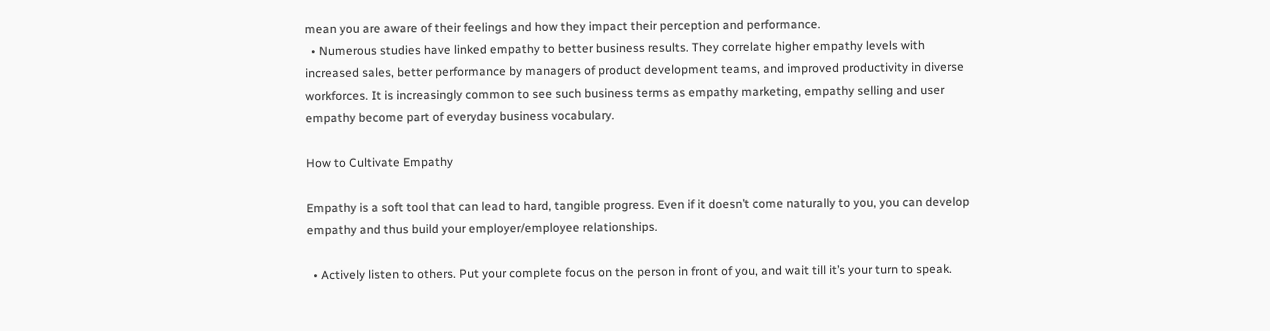mean you are aware of their feelings and how they impact their perception and performance.
  • Numerous studies have linked empathy to better business results. They correlate higher empathy levels with increased sales, better performance by managers of product development teams, and improved productivity in diverse workforces. It is increasingly common to see such business terms as empathy marketing, empathy selling and user empathy become part of everyday business vocabulary.

How to Cultivate Empathy

Empathy is a soft tool that can lead to hard, tangible progress. Even if it doesn’t come naturally to you, you can develop empathy and thus build your employer/employee relationships.

  • Actively listen to others. Put your complete focus on the person in front of you, and wait till it’s your turn to speak.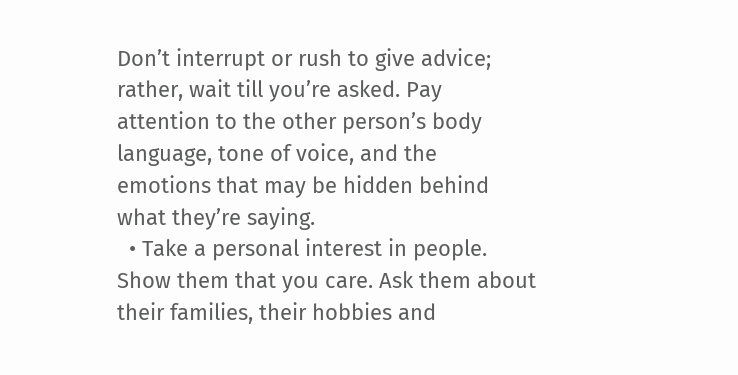Don’t interrupt or rush to give advice; rather, wait till you’re asked. Pay attention to the other person’s body language, tone of voice, and the emotions that may be hidden behind what they’re saying.
  • Take a personal interest in people. Show them that you care. Ask them about their families, their hobbies and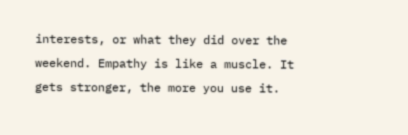interests, or what they did over the weekend. Empathy is like a muscle. It gets stronger, the more you use it.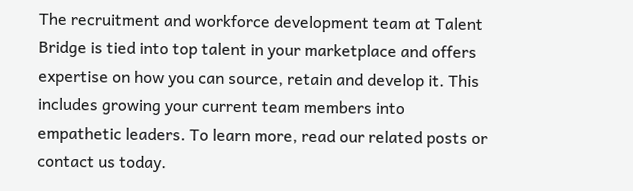The recruitment and workforce development team at Talent Bridge is tied into top talent in your marketplace and offers expertise on how you can source, retain and develop it. This includes growing your current team members into empathetic leaders. To learn more, read our related posts or contact us today.